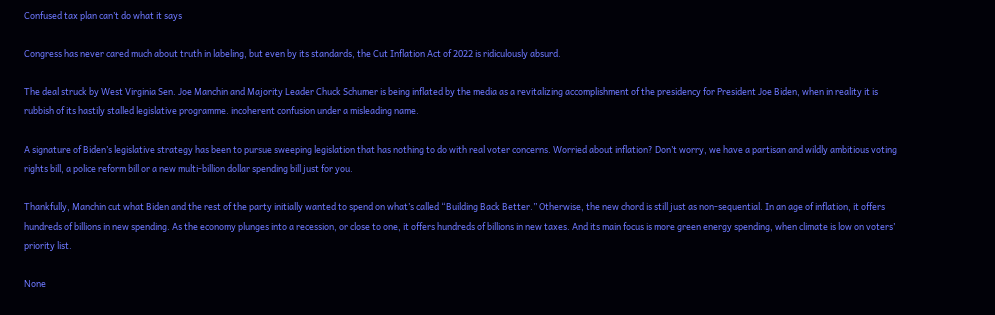Confused tax plan can’t do what it says

Congress has never cared much about truth in labeling, but even by its standards, the Cut Inflation Act of 2022 is ridiculously absurd.

The deal struck by West Virginia Sen. Joe Manchin and Majority Leader Chuck Schumer is being inflated by the media as a revitalizing accomplishment of the presidency for President Joe Biden, when in reality it is rubbish of its hastily stalled legislative programme. incoherent confusion under a misleading name.

A signature of Biden’s legislative strategy has been to pursue sweeping legislation that has nothing to do with real voter concerns. Worried about inflation? Don’t worry, we have a partisan and wildly ambitious voting rights bill, a police reform bill or a new multi-billion dollar spending bill just for you.

Thankfully, Manchin cut what Biden and the rest of the party initially wanted to spend on what’s called “Building Back Better.” Otherwise, the new chord is still just as non-sequential. In an age of inflation, it offers hundreds of billions in new spending. As the economy plunges into a recession, or close to one, it offers hundreds of billions in new taxes. And its main focus is more green energy spending, when climate is low on voters’ priority list.

None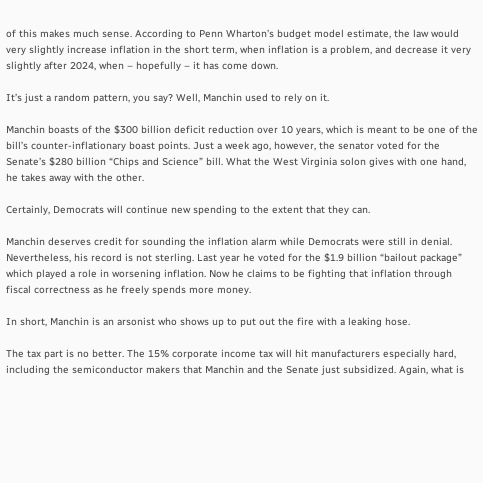of this makes much sense. According to Penn Wharton’s budget model estimate, the law would very slightly increase inflation in the short term, when inflation is a problem, and decrease it very slightly after 2024, when – hopefully – it has come down.

It’s just a random pattern, you say? Well, Manchin used to rely on it.

Manchin boasts of the $300 billion deficit reduction over 10 years, which is meant to be one of the bill’s counter-inflationary boast points. Just a week ago, however, the senator voted for the Senate’s $280 billion “Chips and Science” bill. What the West Virginia solon gives with one hand, he takes away with the other.

Certainly, Democrats will continue new spending to the extent that they can.

Manchin deserves credit for sounding the inflation alarm while Democrats were still in denial. Nevertheless, his record is not sterling. Last year he voted for the $1.9 billion “bailout package” which played a role in worsening inflation. Now he claims to be fighting that inflation through fiscal correctness as he freely spends more money.

In short, Manchin is an arsonist who shows up to put out the fire with a leaking hose.

The tax part is no better. The 15% corporate income tax will hit manufacturers especially hard, including the semiconductor makers that Manchin and the Senate just subsidized. Again, what is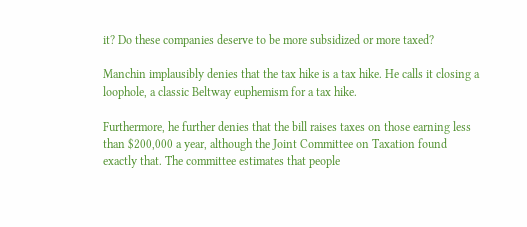it? Do these companies deserve to be more subsidized or more taxed?

Manchin implausibly denies that the tax hike is a tax hike. He calls it closing a loophole, a classic Beltway euphemism for a tax hike.

Furthermore, he further denies that the bill raises taxes on those earning less than $200,000 a year, although the Joint Committee on Taxation found exactly that. The committee estimates that people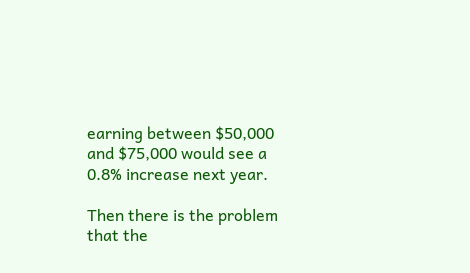earning between $50,000 and $75,000 would see a 0.8% increase next year.

Then there is the problem that the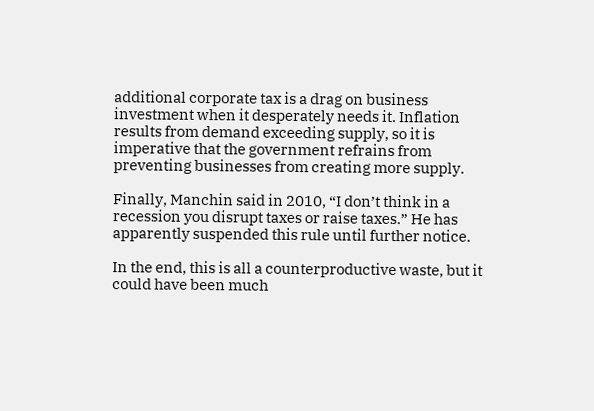additional corporate tax is a drag on business investment when it desperately needs it. Inflation results from demand exceeding supply, so it is imperative that the government refrains from preventing businesses from creating more supply.

Finally, Manchin said in 2010, “I don’t think in a recession you disrupt taxes or raise taxes.” He has apparently suspended this rule until further notice.

In the end, this is all a counterproductive waste, but it could have been much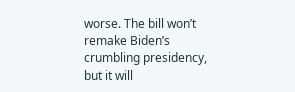worse. The bill won’t remake Biden’s crumbling presidency, but it will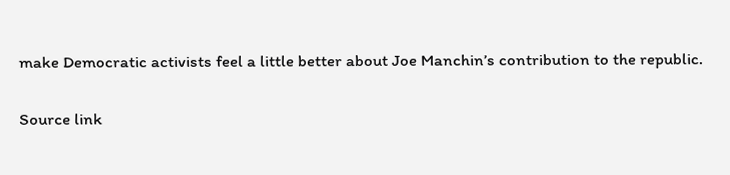make Democratic activists feel a little better about Joe Manchin’s contribution to the republic.

Source link